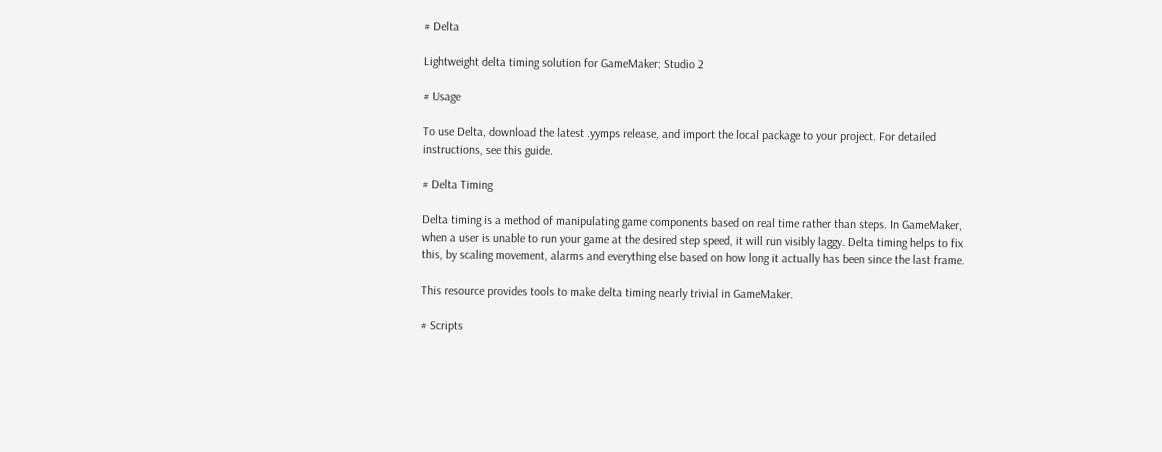# Delta

Lightweight delta timing solution for GameMaker: Studio 2

# Usage

To use Delta, download the latest .yymps release, and import the local package to your project. For detailed instructions, see this guide.

# Delta Timing

Delta timing is a method of manipulating game components based on real time rather than steps. In GameMaker, when a user is unable to run your game at the desired step speed, it will run visibly laggy. Delta timing helps to fix this, by scaling movement, alarms and everything else based on how long it actually has been since the last frame.

This resource provides tools to make delta timing nearly trivial in GameMaker.

# Scripts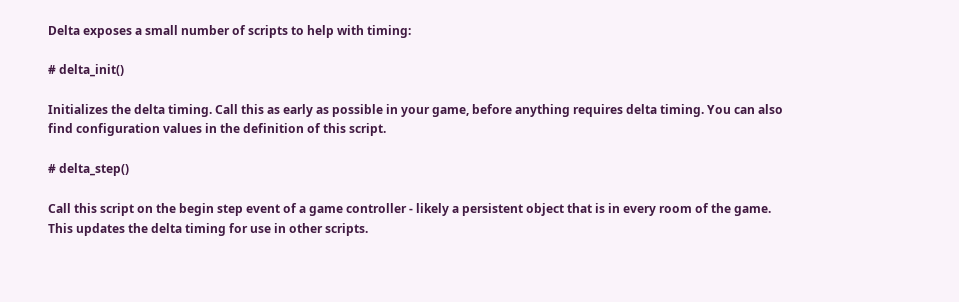Delta exposes a small number of scripts to help with timing:

# delta_init()

Initializes the delta timing. Call this as early as possible in your game, before anything requires delta timing. You can also find configuration values in the definition of this script.

# delta_step()

Call this script on the begin step event of a game controller - likely a persistent object that is in every room of the game. This updates the delta timing for use in other scripts.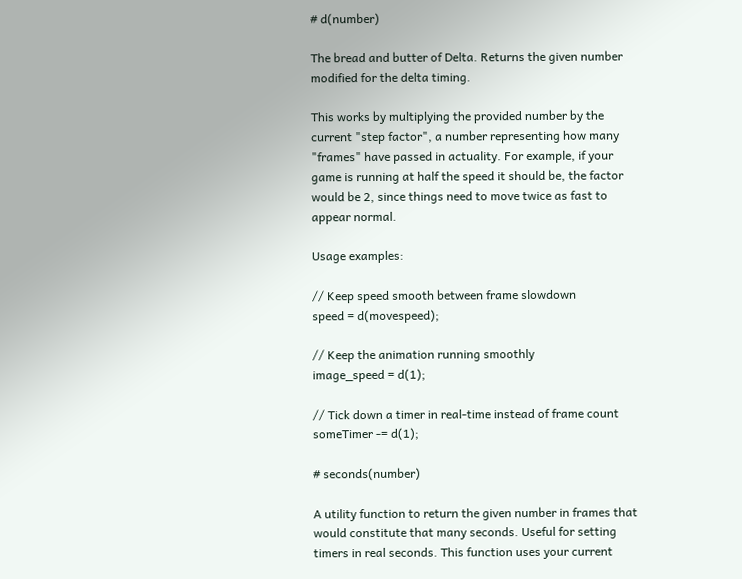# d(number)

The bread and butter of Delta. Returns the given number modified for the delta timing.

This works by multiplying the provided number by the current "step factor", a number representing how many "frames" have passed in actuality. For example, if your game is running at half the speed it should be, the factor would be 2, since things need to move twice as fast to appear normal.

Usage examples:

// Keep speed smooth between frame slowdown
speed = d(movespeed);

// Keep the animation running smoothly
image_speed = d(1);

// Tick down a timer in real-time instead of frame count
someTimer -= d(1);

# seconds(number)

A utility function to return the given number in frames that would constitute that many seconds. Useful for setting timers in real seconds. This function uses your current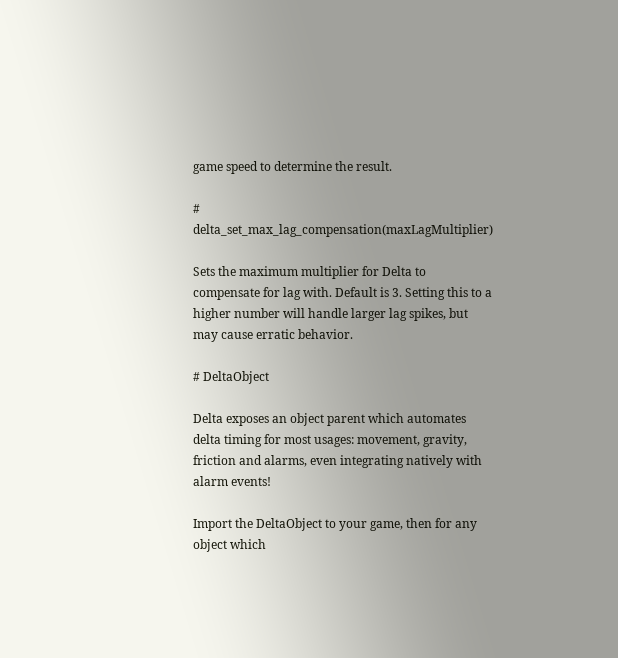game speed to determine the result.

# delta_set_max_lag_compensation(maxLagMultiplier)

Sets the maximum multiplier for Delta to compensate for lag with. Default is 3. Setting this to a higher number will handle larger lag spikes, but may cause erratic behavior.

# DeltaObject

Delta exposes an object parent which automates delta timing for most usages: movement, gravity, friction and alarms, even integrating natively with alarm events!

Import the DeltaObject to your game, then for any object which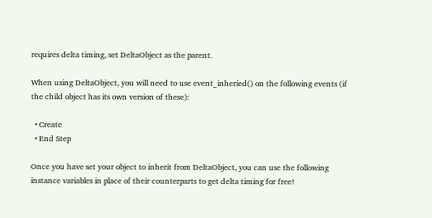requires delta timing, set DeltaObject as the parent.

When using DeltaObject, you will need to use event_inheried() on the following events (if the child object has its own version of these):

  • Create
  • End Step

Once you have set your object to inherit from DeltaObject, you can use the following instance variables in place of their counterparts to get delta timing for free!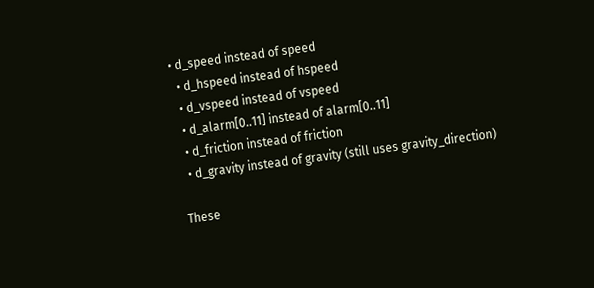• d_speed instead of speed
  • d_hspeed instead of hspeed
  • d_vspeed instead of vspeed
  • d_alarm[0..11] instead of alarm[0..11]
  • d_friction instead of friction
  • d_gravity instead of gravity (still uses gravity_direction)

These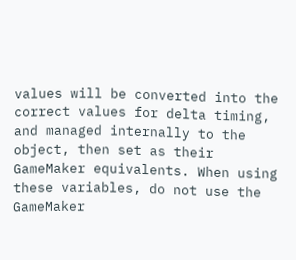values will be converted into the correct values for delta timing, and managed internally to the object, then set as their GameMaker equivalents. When using these variables, do not use the GameMaker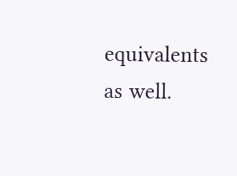equivalents as well.